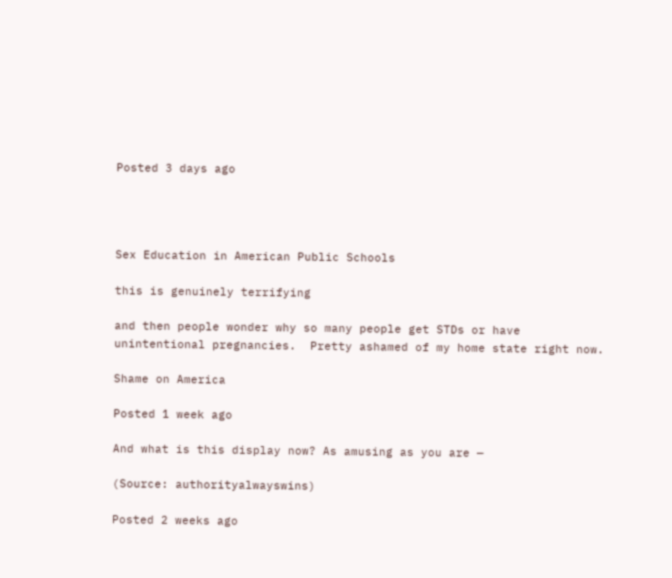Posted 3 days ago




Sex Education in American Public Schools

this is genuinely terrifying

and then people wonder why so many people get STDs or have unintentional pregnancies.  Pretty ashamed of my home state right now.

Shame on America

Posted 1 week ago

And what is this display now? As amusing as you are —

(Source: authorityalwayswins)

Posted 2 weeks ago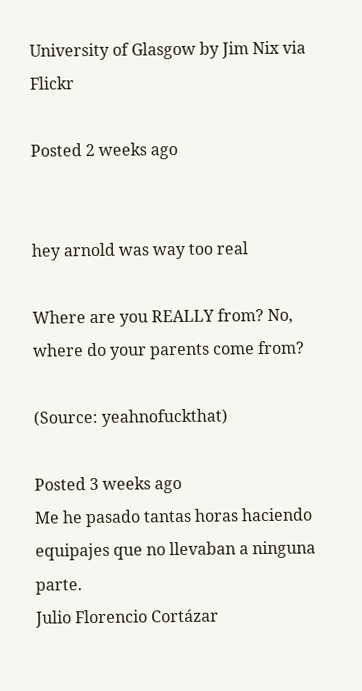University of Glasgow by Jim Nix via Flickr

Posted 2 weeks ago


hey arnold was way too real

Where are you REALLY from? No, where do your parents come from?

(Source: yeahnofuckthat)

Posted 3 weeks ago
Me he pasado tantas horas haciendo equipajes que no llevaban a ninguna parte.
Julio Florencio Cortázar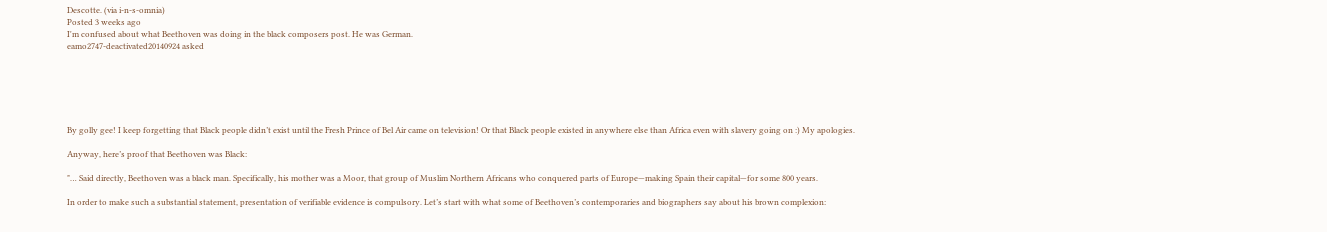Descotte. (via i-n-s-omnia)
Posted 3 weeks ago
I'm confused about what Beethoven was doing in the black composers post. He was German.
eamo2747-deactivated20140924 asked






By golly gee! I keep forgetting that Black people didn’t exist until the Fresh Prince of Bel Air came on television! Or that Black people existed in anywhere else than Africa even with slavery going on :) My apologies.

Anyway, here’s proof that Beethoven was Black:

"… Said directly, Beethoven was a black man. Specifically, his mother was a Moor, that group of Muslim Northern Africans who conquered parts of Europe—making Spain their capital—for some 800 years.

In order to make such a substantial statement, presentation of verifiable evidence is compulsory. Let’s start with what some of Beethoven’s contemporaries and biographers say about his brown complexion: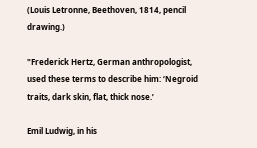(Louis Letronne, Beethoven, 1814, pencil drawing.)

"Frederick Hertz, German anthropologist, used these terms to describe him: ‘Negroid traits, dark skin, flat, thick nose.’

Emil Ludwig, in his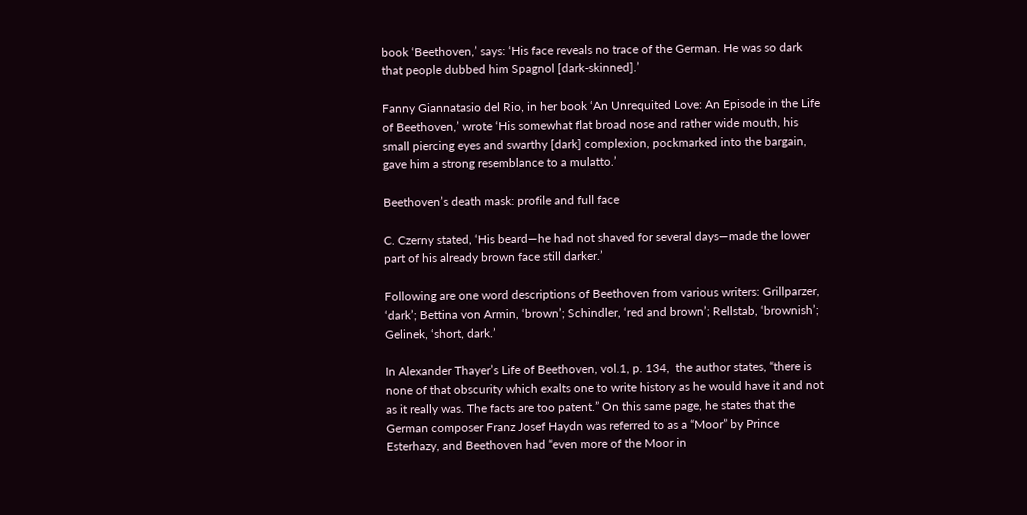book ‘Beethoven,’ says: ‘His face reveals no trace of the German. He was so dark that people dubbed him Spagnol [dark-skinned].’

Fanny Giannatasio del Rio, in her book ‘An Unrequited Love: An Episode in the Life of Beethoven,’ wrote ‘His somewhat flat broad nose and rather wide mouth, his small piercing eyes and swarthy [dark] complexion, pockmarked into the bargain, gave him a strong resemblance to a mulatto.’

Beethoven’s death mask: profile and full face

C. Czerny stated, ‘His beard—he had not shaved for several days—made the lower part of his already brown face still darker.’

Following are one word descriptions of Beethoven from various writers: Grillparzer, ‘dark’; Bettina von Armin, ‘brown’; Schindler, ‘red and brown’; Rellstab, ‘brownish’; Gelinek, ‘short, dark.’

In Alexander Thayer’s Life of Beethoven, vol.1, p. 134,  the author states, “there is none of that obscurity which exalts one to write history as he would have it and not as it really was. The facts are too patent.” On this same page, he states that the German composer Franz Josef Haydn was referred to as a “Moor” by Prince Esterhazy, and Beethoven had “even more of the Moor in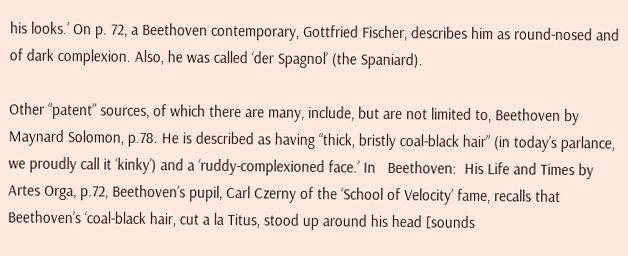his looks.’ On p. 72, a Beethoven contemporary, Gottfried Fischer, describes him as round-nosed and of dark complexion. Also, he was called ‘der Spagnol’ (the Spaniard).

Other “patent” sources, of which there are many, include, but are not limited to, Beethoven by Maynard Solomon, p.78. He is described as having “thick, bristly coal-black hair” (in today’s parlance, we proudly call it ‘kinky’) and a ‘ruddy-complexioned face.’ In   Beethoven:  His Life and Times by Artes Orga, p.72, Beethoven’s pupil, Carl Czerny of the ‘School of Velocity’ fame, recalls that Beethoven’s ‘coal-black hair, cut a la Titus, stood up around his head [sounds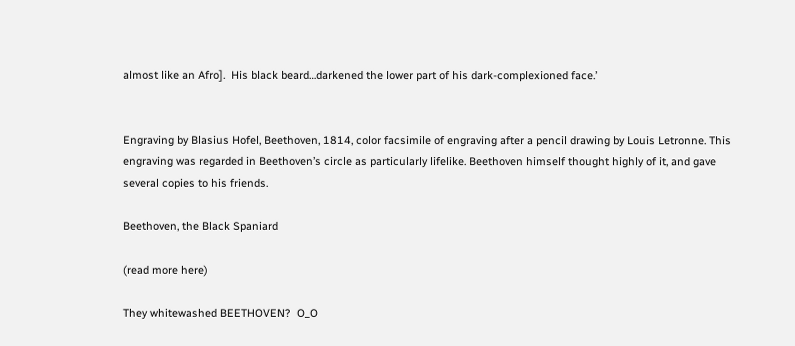almost like an Afro].  His black beard…darkened the lower part of his dark-complexioned face.’


Engraving by Blasius Hofel, Beethoven, 1814, color facsimile of engraving after a pencil drawing by Louis Letronne. This engraving was regarded in Beethoven’s circle as particularly lifelike. Beethoven himself thought highly of it, and gave several copies to his friends.

Beethoven, the Black Spaniard

(read more here)

They whitewashed BEETHOVEN?  O_O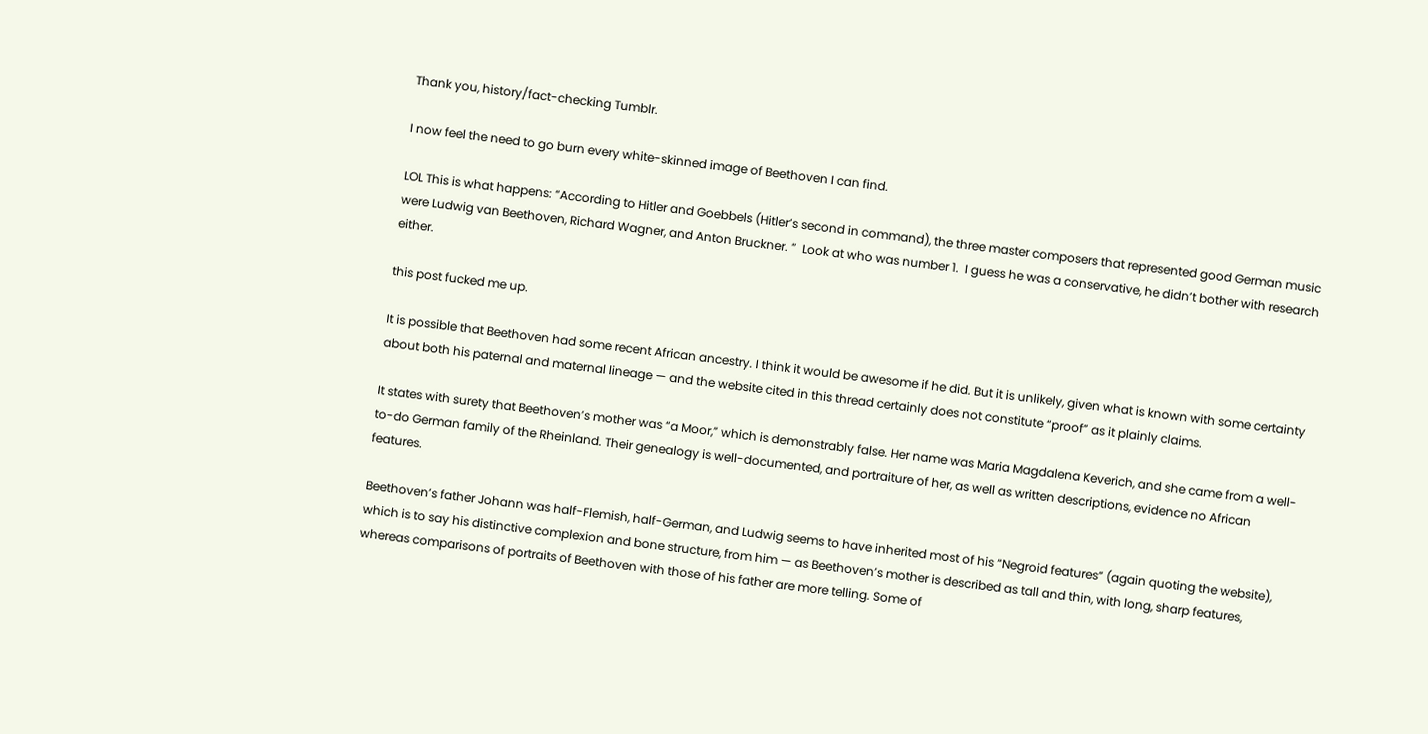Thank you, history/fact-checking Tumblr.

I now feel the need to go burn every white-skinned image of Beethoven I can find.

LOL This is what happens: “According to Hitler and Goebbels (Hitler’s second in command), the three master composers that represented good German music were Ludwig van Beethoven, Richard Wagner, and Anton Bruckner. ”  Look at who was number 1.  I guess he was a conservative, he didn’t bother with research either.

this post fucked me up.

It is possible that Beethoven had some recent African ancestry. I think it would be awesome if he did. But it is unlikely, given what is known with some certainty about both his paternal and maternal lineage — and the website cited in this thread certainly does not constitute “proof” as it plainly claims.

It states with surety that Beethoven’s mother was “a Moor,” which is demonstrably false. Her name was Maria Magdalena Keverich, and she came from a well-to-do German family of the Rheinland. Their genealogy is well-documented, and portraiture of her, as well as written descriptions, evidence no African features.

Beethoven’s father Johann was half-Flemish, half-German, and Ludwig seems to have inherited most of his “Negroid features” (again quoting the website), which is to say his distinctive complexion and bone structure, from him — as Beethoven’s mother is described as tall and thin, with long, sharp features, whereas comparisons of portraits of Beethoven with those of his father are more telling. Some of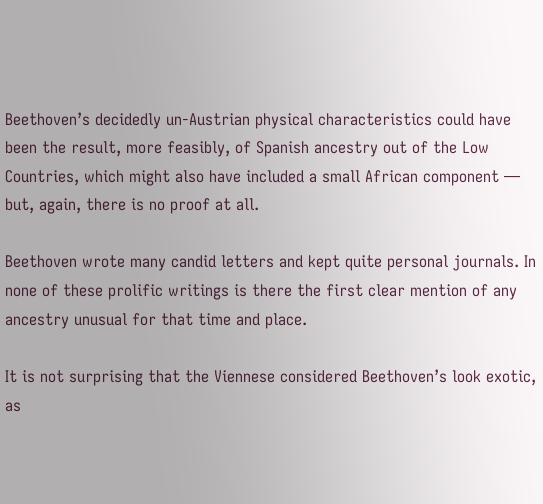Beethoven’s decidedly un-Austrian physical characteristics could have been the result, more feasibly, of Spanish ancestry out of the Low Countries, which might also have included a small African component — but, again, there is no proof at all.

Beethoven wrote many candid letters and kept quite personal journals. In none of these prolific writings is there the first clear mention of any ancestry unusual for that time and place.

It is not surprising that the Viennese considered Beethoven’s look exotic, as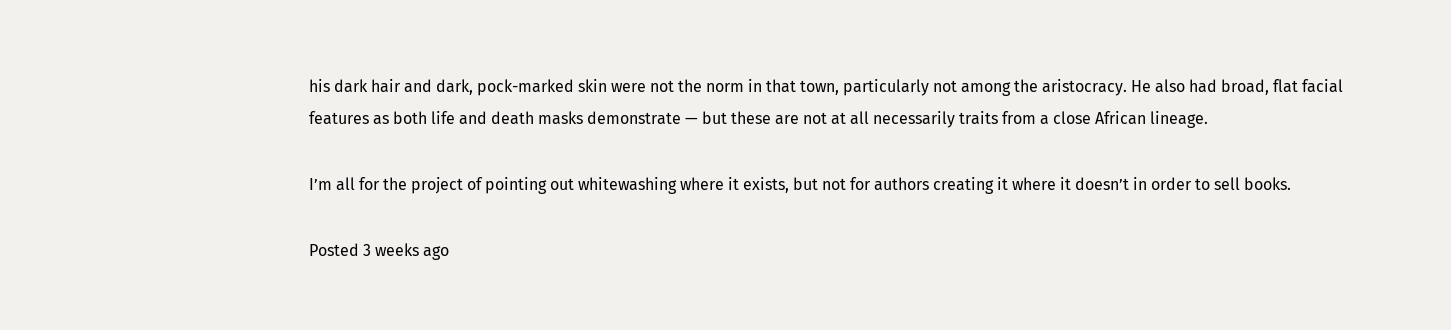his dark hair and dark, pock-marked skin were not the norm in that town, particularly not among the aristocracy. He also had broad, flat facial features as both life and death masks demonstrate — but these are not at all necessarily traits from a close African lineage.

I’m all for the project of pointing out whitewashing where it exists, but not for authors creating it where it doesn’t in order to sell books.

Posted 3 weeks ago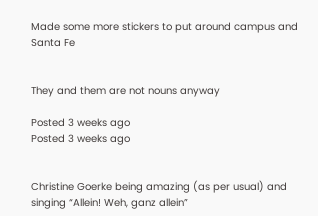Made some more stickers to put around campus and Santa Fe


They and them are not nouns anyway

Posted 3 weeks ago
Posted 3 weeks ago


Christine Goerke being amazing (as per usual) and singing “Allein! Weh, ganz allein”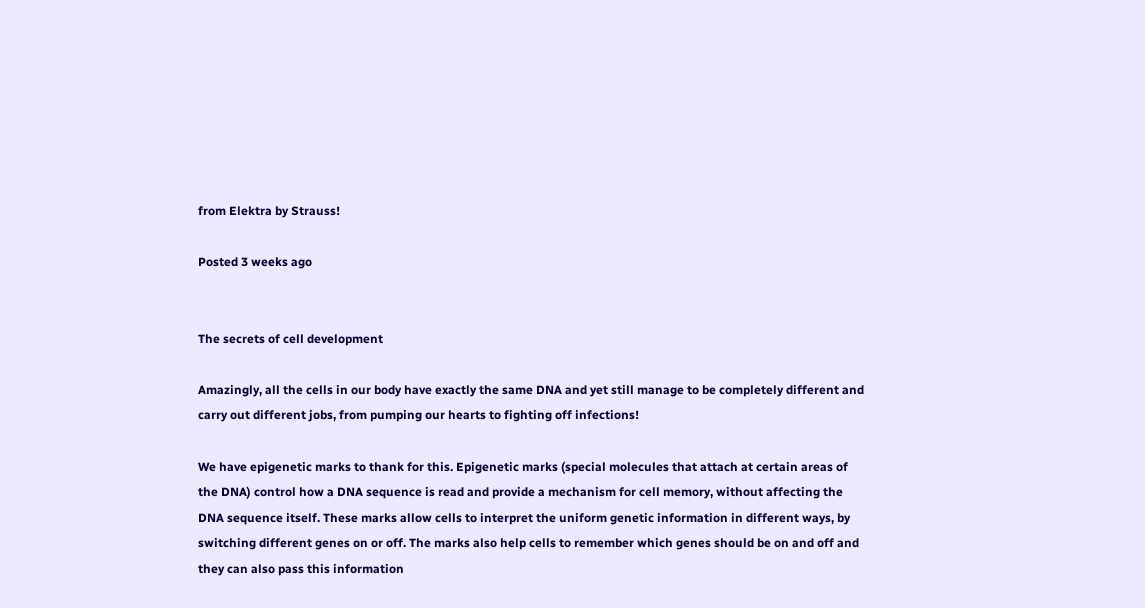from Elektra by Strauss!

Posted 3 weeks ago


The secrets of cell development

Amazingly, all the cells in our body have exactly the same DNA and yet still manage to be completely different and carry out different jobs, from pumping our hearts to fighting off infections!

We have epigenetic marks to thank for this. Epigenetic marks (special molecules that attach at certain areas of the DNA) control how a DNA sequence is read and provide a mechanism for cell memory, without affecting the DNA sequence itself. These marks allow cells to interpret the uniform genetic information in different ways, by switching different genes on or off. The marks also help cells to remember which genes should be on and off and they can also pass this information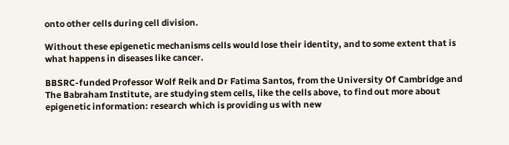onto other cells during cell division.

Without these epigenetic mechanisms cells would lose their identity, and to some extent that is what happens in diseases like cancer.

BBSRC-funded Professor Wolf Reik and Dr Fatima Santos, from the University Of Cambridge and The Babraham Institute, are studying stem cells, like the cells above, to find out more about epigenetic information: research which is providing us with new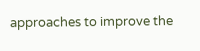approaches to improve the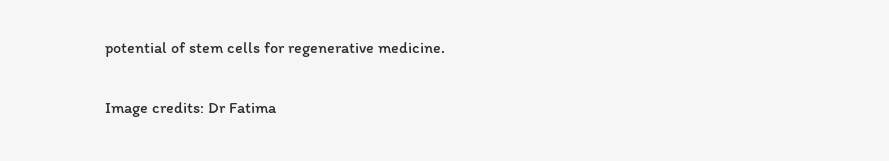potential of stem cells for regenerative medicine.

Image credits: Dr Fatima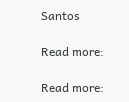Santos

Read more:

Read more: